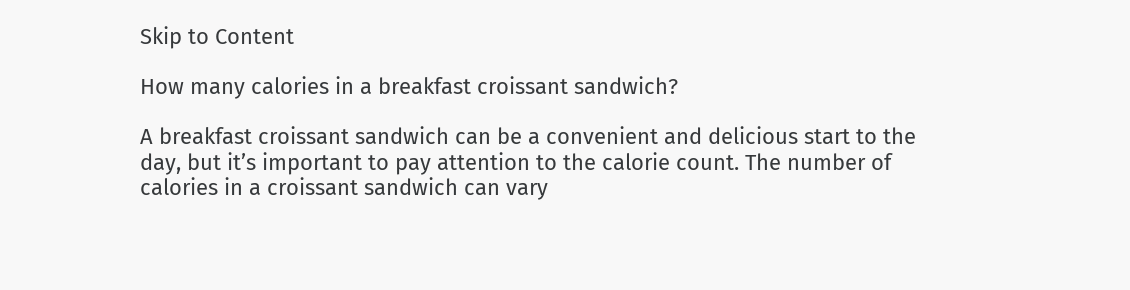Skip to Content

How many calories in a breakfast croissant sandwich?

A breakfast croissant sandwich can be a convenient and delicious start to the day, but it’s important to pay attention to the calorie count. The number of calories in a croissant sandwich can vary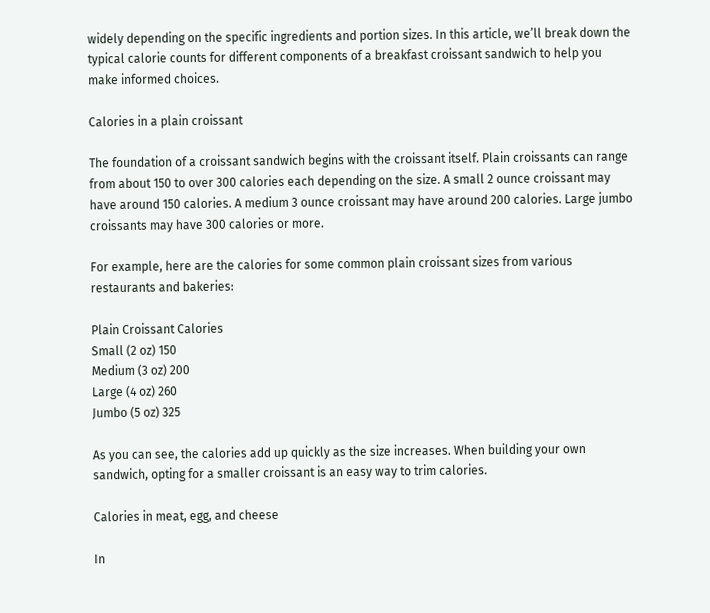widely depending on the specific ingredients and portion sizes. In this article, we’ll break down the typical calorie counts for different components of a breakfast croissant sandwich to help you make informed choices.

Calories in a plain croissant

The foundation of a croissant sandwich begins with the croissant itself. Plain croissants can range from about 150 to over 300 calories each depending on the size. A small 2 ounce croissant may have around 150 calories. A medium 3 ounce croissant may have around 200 calories. Large jumbo croissants may have 300 calories or more.

For example, here are the calories for some common plain croissant sizes from various restaurants and bakeries:

Plain Croissant Calories
Small (2 oz) 150
Medium (3 oz) 200
Large (4 oz) 260
Jumbo (5 oz) 325

As you can see, the calories add up quickly as the size increases. When building your own sandwich, opting for a smaller croissant is an easy way to trim calories.

Calories in meat, egg, and cheese

In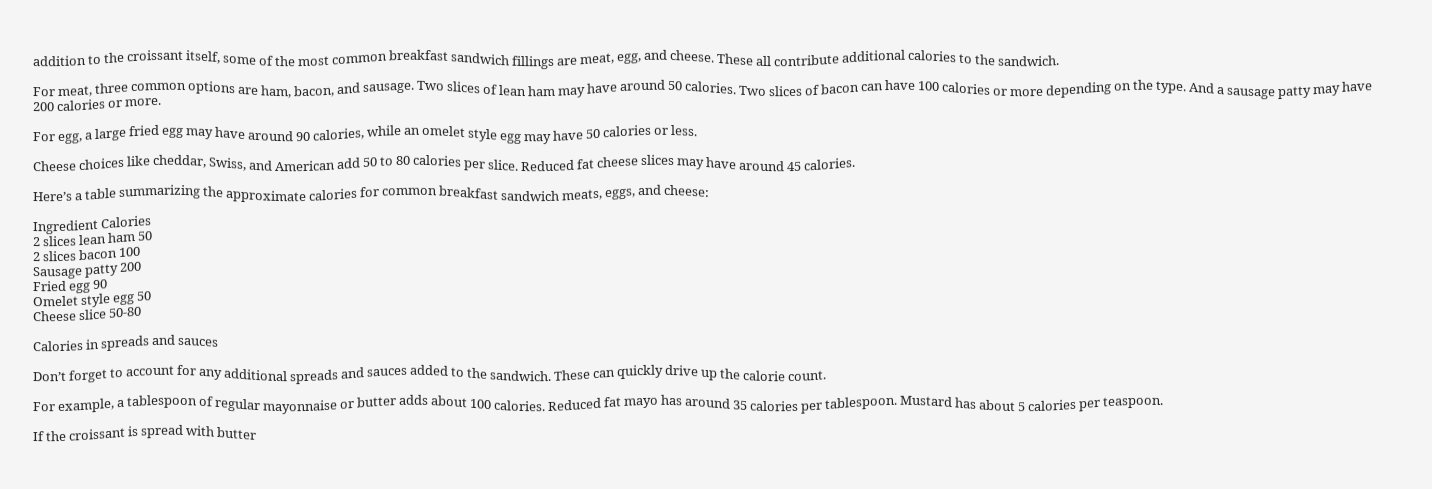addition to the croissant itself, some of the most common breakfast sandwich fillings are meat, egg, and cheese. These all contribute additional calories to the sandwich.

For meat, three common options are ham, bacon, and sausage. Two slices of lean ham may have around 50 calories. Two slices of bacon can have 100 calories or more depending on the type. And a sausage patty may have 200 calories or more.

For egg, a large fried egg may have around 90 calories, while an omelet style egg may have 50 calories or less.

Cheese choices like cheddar, Swiss, and American add 50 to 80 calories per slice. Reduced fat cheese slices may have around 45 calories.

Here’s a table summarizing the approximate calories for common breakfast sandwich meats, eggs, and cheese:

Ingredient Calories
2 slices lean ham 50
2 slices bacon 100
Sausage patty 200
Fried egg 90
Omelet style egg 50
Cheese slice 50-80

Calories in spreads and sauces

Don’t forget to account for any additional spreads and sauces added to the sandwich. These can quickly drive up the calorie count.

For example, a tablespoon of regular mayonnaise or butter adds about 100 calories. Reduced fat mayo has around 35 calories per tablespoon. Mustard has about 5 calories per teaspoon.

If the croissant is spread with butter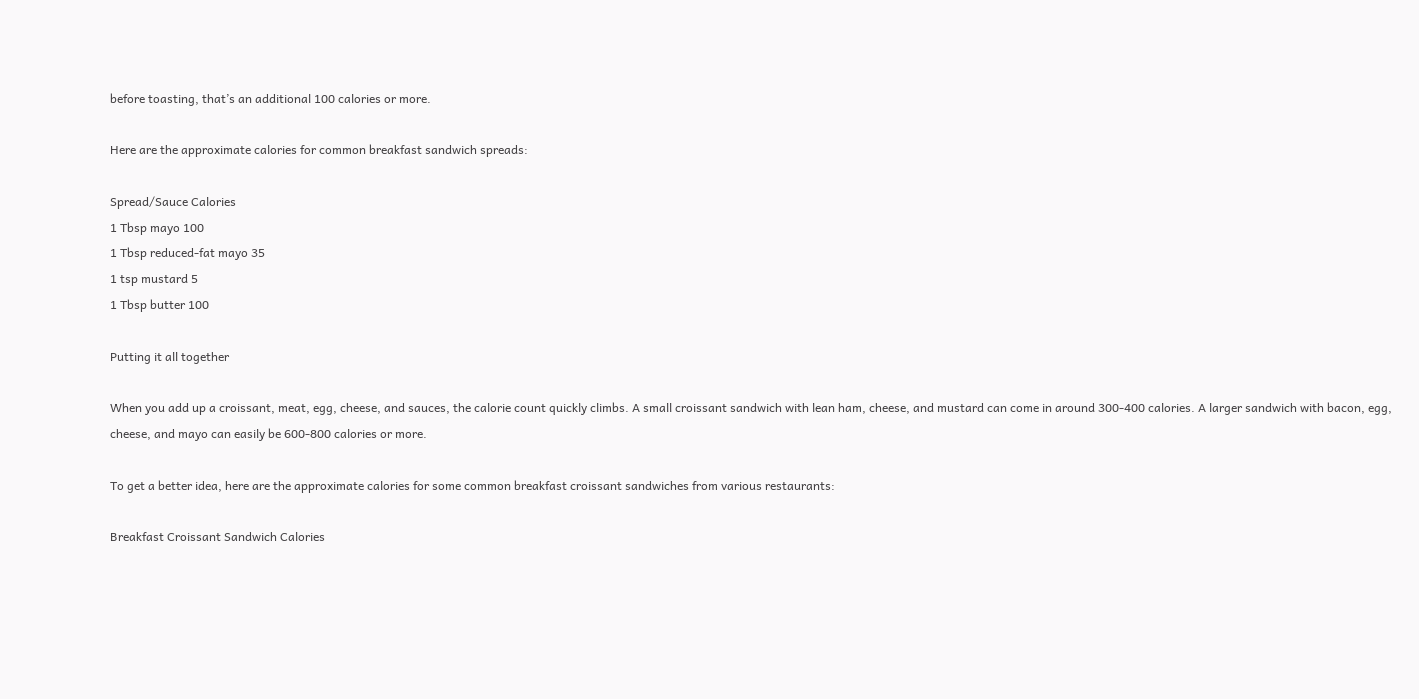before toasting, that’s an additional 100 calories or more.

Here are the approximate calories for common breakfast sandwich spreads:

Spread/Sauce Calories
1 Tbsp mayo 100
1 Tbsp reduced-fat mayo 35
1 tsp mustard 5
1 Tbsp butter 100

Putting it all together

When you add up a croissant, meat, egg, cheese, and sauces, the calorie count quickly climbs. A small croissant sandwich with lean ham, cheese, and mustard can come in around 300-400 calories. A larger sandwich with bacon, egg, cheese, and mayo can easily be 600-800 calories or more.

To get a better idea, here are the approximate calories for some common breakfast croissant sandwiches from various restaurants:

Breakfast Croissant Sandwich Calories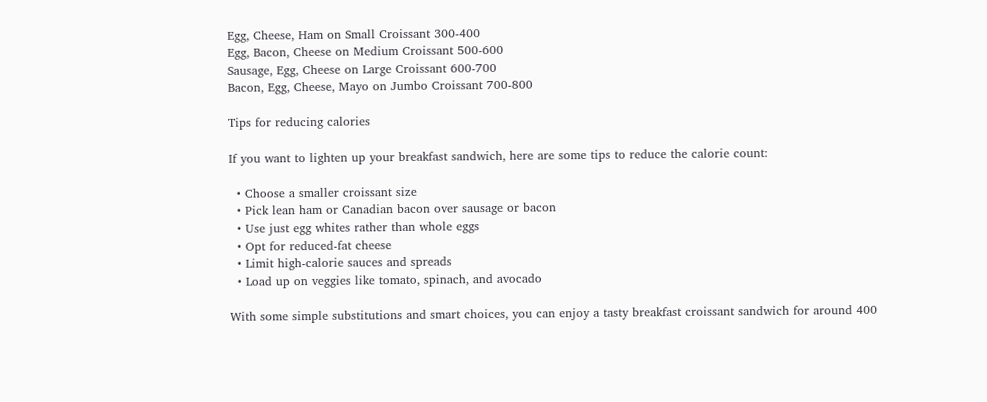Egg, Cheese, Ham on Small Croissant 300-400
Egg, Bacon, Cheese on Medium Croissant 500-600
Sausage, Egg, Cheese on Large Croissant 600-700
Bacon, Egg, Cheese, Mayo on Jumbo Croissant 700-800

Tips for reducing calories

If you want to lighten up your breakfast sandwich, here are some tips to reduce the calorie count:

  • Choose a smaller croissant size
  • Pick lean ham or Canadian bacon over sausage or bacon
  • Use just egg whites rather than whole eggs
  • Opt for reduced-fat cheese
  • Limit high-calorie sauces and spreads
  • Load up on veggies like tomato, spinach, and avocado

With some simple substitutions and smart choices, you can enjoy a tasty breakfast croissant sandwich for around 400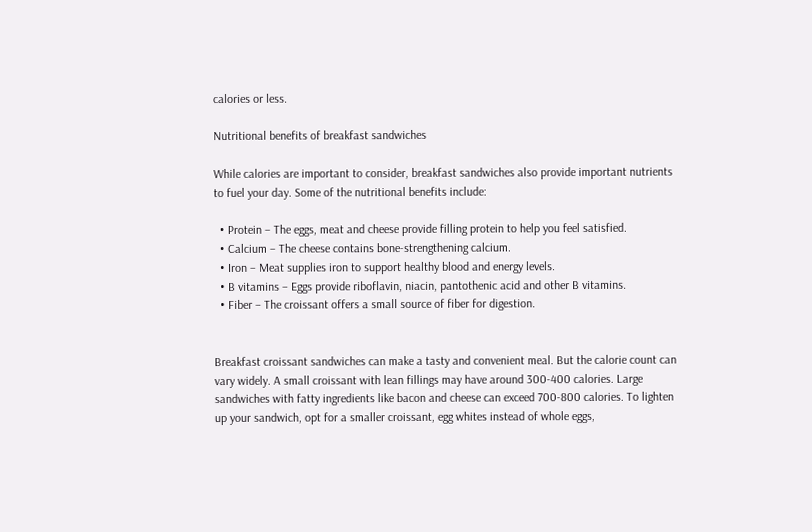calories or less.

Nutritional benefits of breakfast sandwiches

While calories are important to consider, breakfast sandwiches also provide important nutrients to fuel your day. Some of the nutritional benefits include:

  • Protein – The eggs, meat and cheese provide filling protein to help you feel satisfied.
  • Calcium – The cheese contains bone-strengthening calcium.
  • Iron – Meat supplies iron to support healthy blood and energy levels.
  • B vitamins – Eggs provide riboflavin, niacin, pantothenic acid and other B vitamins.
  • Fiber – The croissant offers a small source of fiber for digestion.


Breakfast croissant sandwiches can make a tasty and convenient meal. But the calorie count can vary widely. A small croissant with lean fillings may have around 300-400 calories. Large sandwiches with fatty ingredients like bacon and cheese can exceed 700-800 calories. To lighten up your sandwich, opt for a smaller croissant, egg whites instead of whole eggs,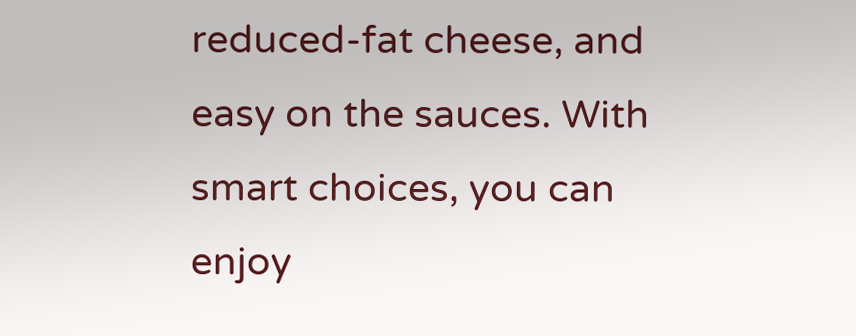reduced-fat cheese, and easy on the sauces. With smart choices, you can enjoy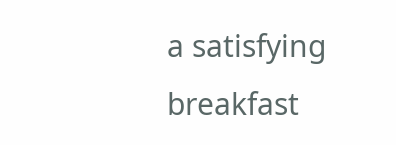a satisfying breakfast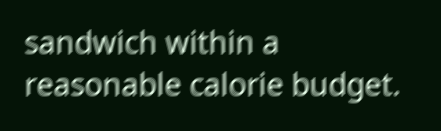sandwich within a reasonable calorie budget.